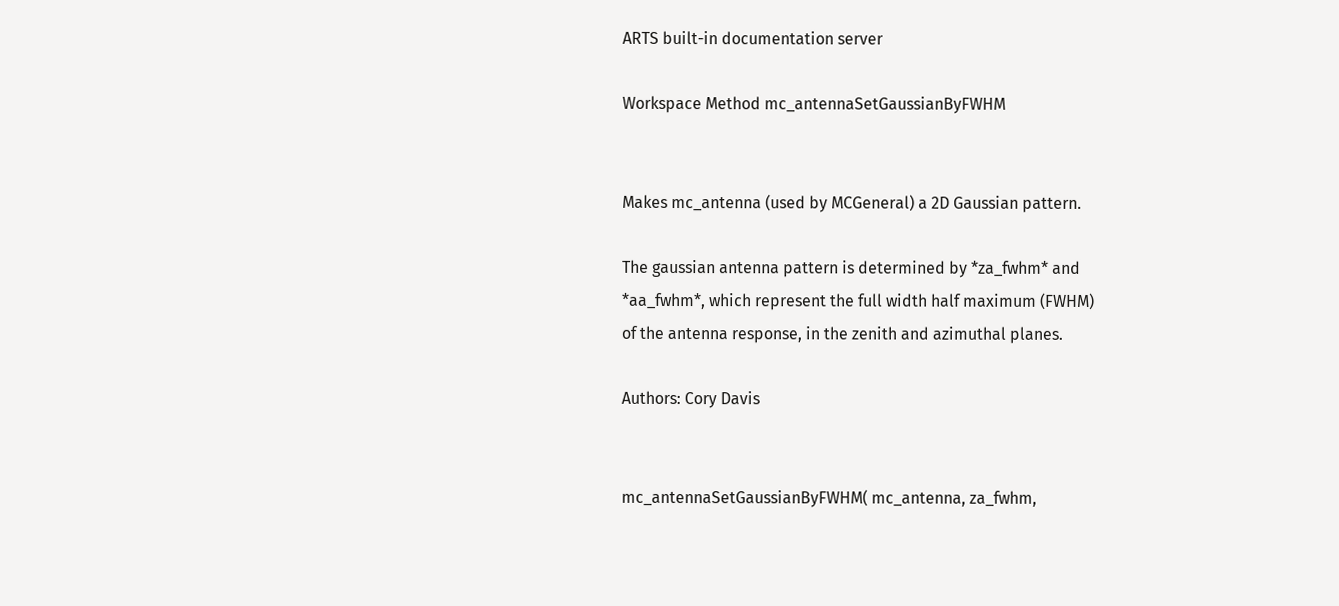ARTS built-in documentation server

Workspace Method mc_antennaSetGaussianByFWHM


Makes mc_antenna (used by MCGeneral) a 2D Gaussian pattern.

The gaussian antenna pattern is determined by *za_fwhm* and
*aa_fwhm*, which represent the full width half maximum (FWHM)
of the antenna response, in the zenith and azimuthal planes.

Authors: Cory Davis


mc_antennaSetGaussianByFWHM( mc_antenna, za_fwhm,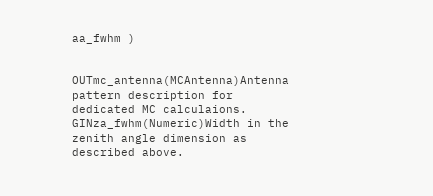aa_fwhm )


OUTmc_antenna(MCAntenna)Antenna pattern description for dedicated MC calculaions.
GINza_fwhm(Numeric)Width in the zenith angle dimension as described above.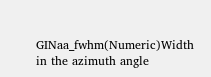GINaa_fwhm(Numeric)Width in the azimuth angle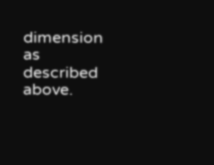dimension as described above.